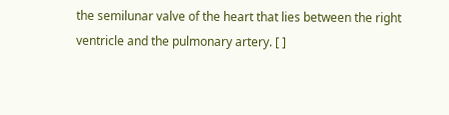the semilunar valve of the heart that lies between the right ventricle and the pulmonary artery. [ ]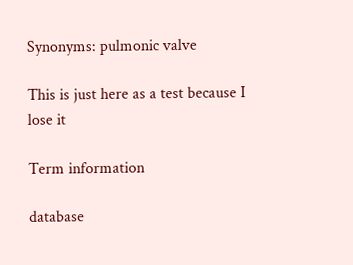Synonyms: pulmonic valve

This is just here as a test because I lose it

Term information

database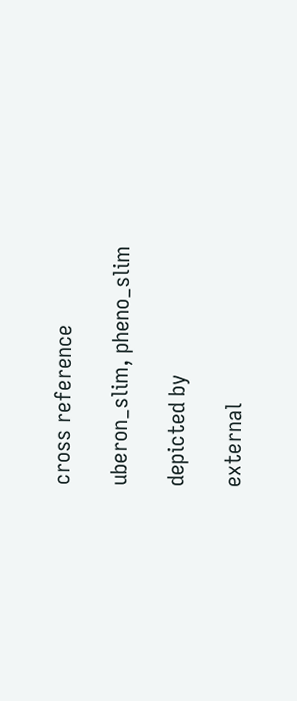cross reference

uberon_slim, pheno_slim

depicted by

external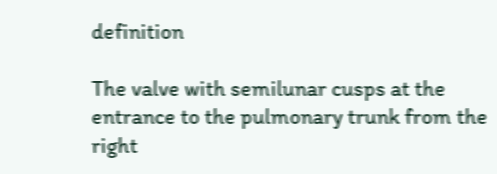definition

The valve with semilunar cusps at the entrance to the pulmonary trunk from the right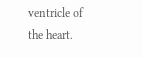ventricle of the heart.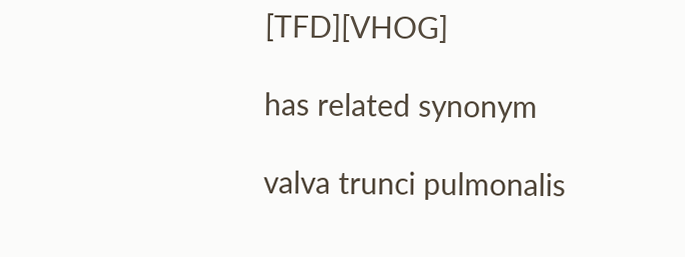[TFD][VHOG]

has related synonym

valva trunci pulmonalis